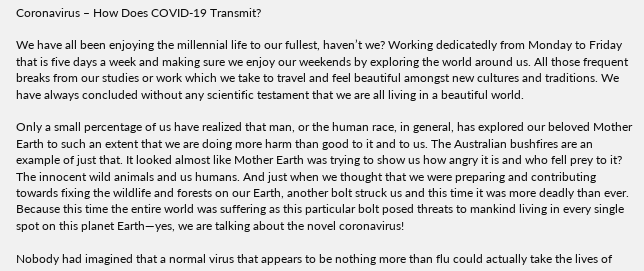Coronavirus – How Does COVID-19 Transmit?

We have all been enjoying the millennial life to our fullest, haven’t we? Working dedicatedly from Monday to Friday that is five days a week and making sure we enjoy our weekends by exploring the world around us. All those frequent breaks from our studies or work which we take to travel and feel beautiful amongst new cultures and traditions. We have always concluded without any scientific testament that we are all living in a beautiful world.

Only a small percentage of us have realized that man, or the human race, in general, has explored our beloved Mother Earth to such an extent that we are doing more harm than good to it and to us. The Australian bushfires are an example of just that. It looked almost like Mother Earth was trying to show us how angry it is and who fell prey to it? The innocent wild animals and us humans. And just when we thought that we were preparing and contributing towards fixing the wildlife and forests on our Earth, another bolt struck us and this time it was more deadly than ever. Because this time the entire world was suffering as this particular bolt posed threats to mankind living in every single spot on this planet Earth—yes, we are talking about the novel coronavirus!

Nobody had imagined that a normal virus that appears to be nothing more than flu could actually take the lives of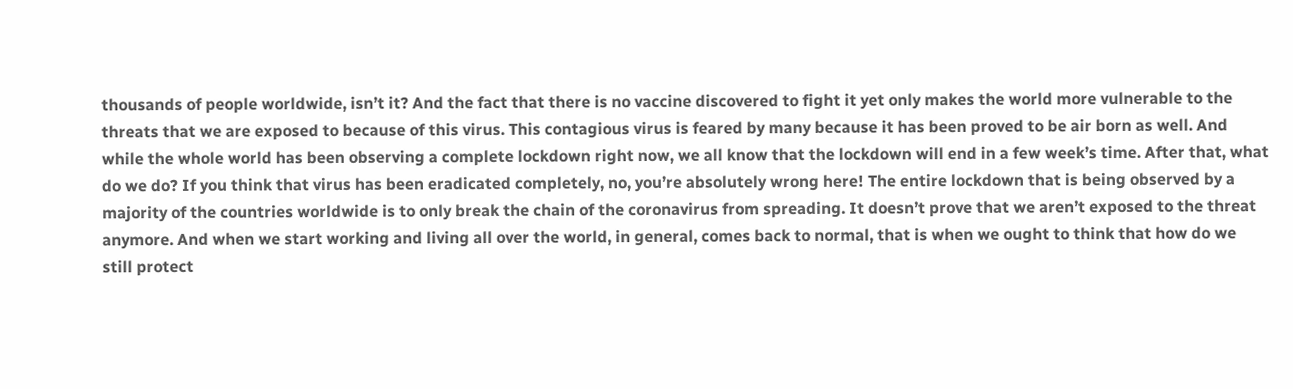thousands of people worldwide, isn’t it? And the fact that there is no vaccine discovered to fight it yet only makes the world more vulnerable to the threats that we are exposed to because of this virus. This contagious virus is feared by many because it has been proved to be air born as well. And while the whole world has been observing a complete lockdown right now, we all know that the lockdown will end in a few week’s time. After that, what do we do? If you think that virus has been eradicated completely, no, you’re absolutely wrong here! The entire lockdown that is being observed by a majority of the countries worldwide is to only break the chain of the coronavirus from spreading. It doesn’t prove that we aren’t exposed to the threat anymore. And when we start working and living all over the world, in general, comes back to normal, that is when we ought to think that how do we still protect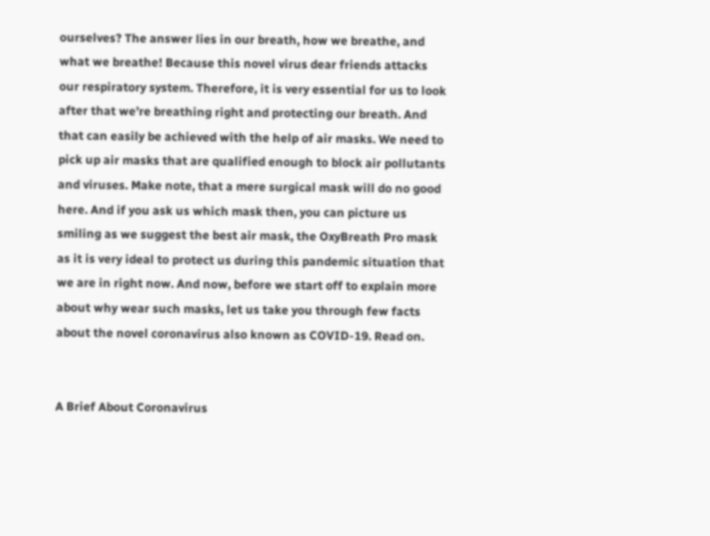ourselves? The answer lies in our breath, how we breathe, and what we breathe! Because this novel virus dear friends attacks our respiratory system. Therefore, it is very essential for us to look after that we’re breathing right and protecting our breath. And that can easily be achieved with the help of air masks. We need to pick up air masks that are qualified enough to block air pollutants and viruses. Make note, that a mere surgical mask will do no good here. And if you ask us which mask then, you can picture us smiling as we suggest the best air mask, the OxyBreath Pro mask as it is very ideal to protect us during this pandemic situation that we are in right now. And now, before we start off to explain more about why wear such masks, let us take you through few facts about the novel coronavirus also known as COVID-19. Read on.


A Brief About Coronavirus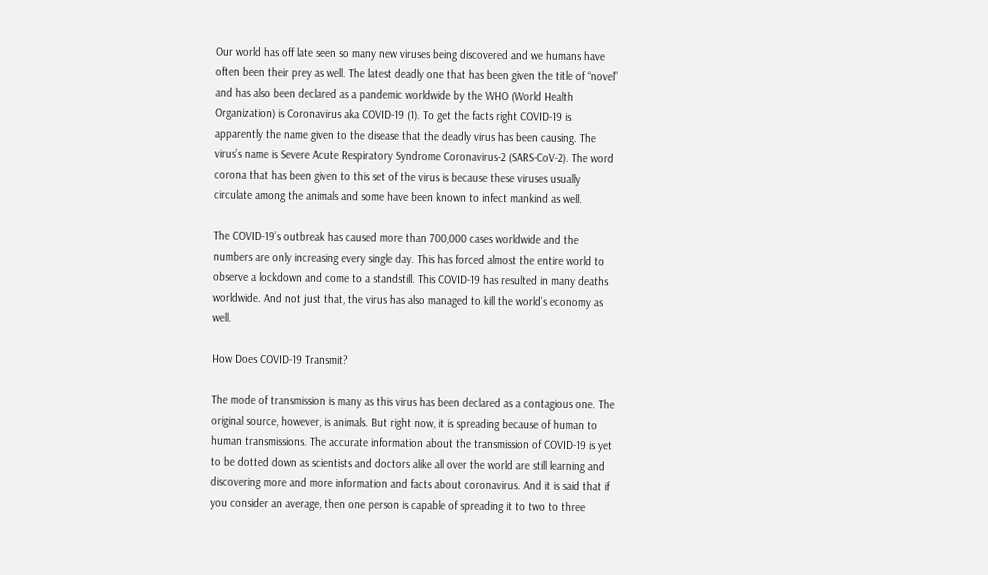Our world has off late seen so many new viruses being discovered and we humans have often been their prey as well. The latest deadly one that has been given the title of “novel” and has also been declared as a pandemic worldwide by the WHO (World Health Organization) is Coronavirus aka COVID-19 (1). To get the facts right COVID-19 is apparently the name given to the disease that the deadly virus has been causing. The virus’s name is Severe Acute Respiratory Syndrome Coronavirus-2 (SARS-CoV-2). The word corona that has been given to this set of the virus is because these viruses usually circulate among the animals and some have been known to infect mankind as well.

The COVID-19’s outbreak has caused more than 700,000 cases worldwide and the numbers are only increasing every single day. This has forced almost the entire world to observe a lockdown and come to a standstill. This COVID-19 has resulted in many deaths worldwide. And not just that, the virus has also managed to kill the world’s economy as well.

How Does COVID-19 Transmit?

The mode of transmission is many as this virus has been declared as a contagious one. The original source, however, is animals. But right now, it is spreading because of human to human transmissions. The accurate information about the transmission of COVID-19 is yet to be dotted down as scientists and doctors alike all over the world are still learning and discovering more and more information and facts about coronavirus. And it is said that if you consider an average, then one person is capable of spreading it to two to three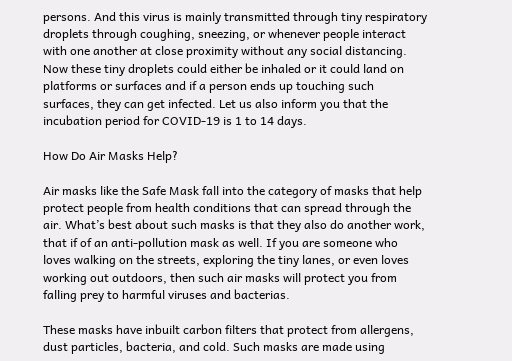persons. And this virus is mainly transmitted through tiny respiratory droplets through coughing, sneezing, or whenever people interact with one another at close proximity without any social distancing. Now these tiny droplets could either be inhaled or it could land on platforms or surfaces and if a person ends up touching such surfaces, they can get infected. Let us also inform you that the incubation period for COVID-19 is 1 to 14 days.

How Do Air Masks Help?

Air masks like the Safe Mask fall into the category of masks that help protect people from health conditions that can spread through the air. What’s best about such masks is that they also do another work, that if of an anti-pollution mask as well. If you are someone who loves walking on the streets, exploring the tiny lanes, or even loves working out outdoors, then such air masks will protect you from falling prey to harmful viruses and bacterias.

These masks have inbuilt carbon filters that protect from allergens, dust particles, bacteria, and cold. Such masks are made using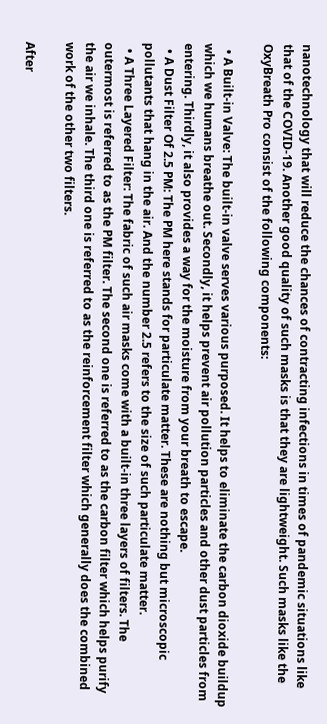nanotechnology that will reduce the chances of contracting infections in times of pandemic situations like that of the COVID-19. Another good quality of such masks is that they are lightweight. Such masks like the OxyBreath Pro consist of the following components:

  • A Built-in Valve: The built-in valve serves various purposed. It helps to eliminate the carbon dioxide buildup which we humans breathe out. Secondly, it helps prevent air pollution particles and other dust particles from entering. Thirdly, it also provides a way for the moisture from your breath to escape.
  • A Dust Filter Of 2.5 PM: The PM here stands for particulate matter. These are nothing but microscopic pollutants that hang in the air. And the number 2.5 refers to the size of such particulate matter.
  • A Three Layered Filter: The fabric of such air masks come with a built-in three layers of filters. The outermost is referred to as the PM filter. The second one is referred to as the carbon filter which helps purify the air we inhale. The third one is referred to as the reinforcement filter which generally does the combined work of the other two filters.

After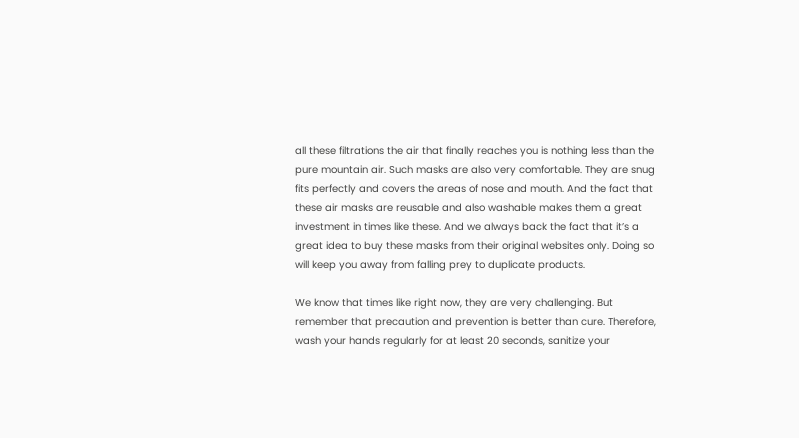all these filtrations the air that finally reaches you is nothing less than the pure mountain air. Such masks are also very comfortable. They are snug fits perfectly and covers the areas of nose and mouth. And the fact that these air masks are reusable and also washable makes them a great investment in times like these. And we always back the fact that it’s a great idea to buy these masks from their original websites only. Doing so will keep you away from falling prey to duplicate products.

We know that times like right now, they are very challenging. But remember that precaution and prevention is better than cure. Therefore, wash your hands regularly for at least 20 seconds, sanitize your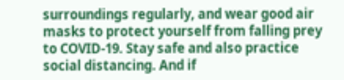surroundings regularly, and wear good air masks to protect yourself from falling prey to COVID-19. Stay safe and also practice social distancing. And if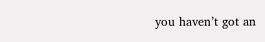you haven’t got an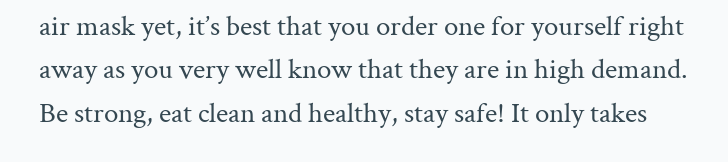air mask yet, it’s best that you order one for yourself right away as you very well know that they are in high demand. Be strong, eat clean and healthy, stay safe! It only takes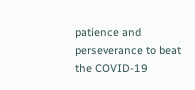patience and perseverance to beat the COVID-19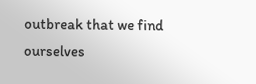outbreak that we find ourselves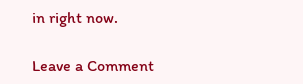in right now.

Leave a Comment